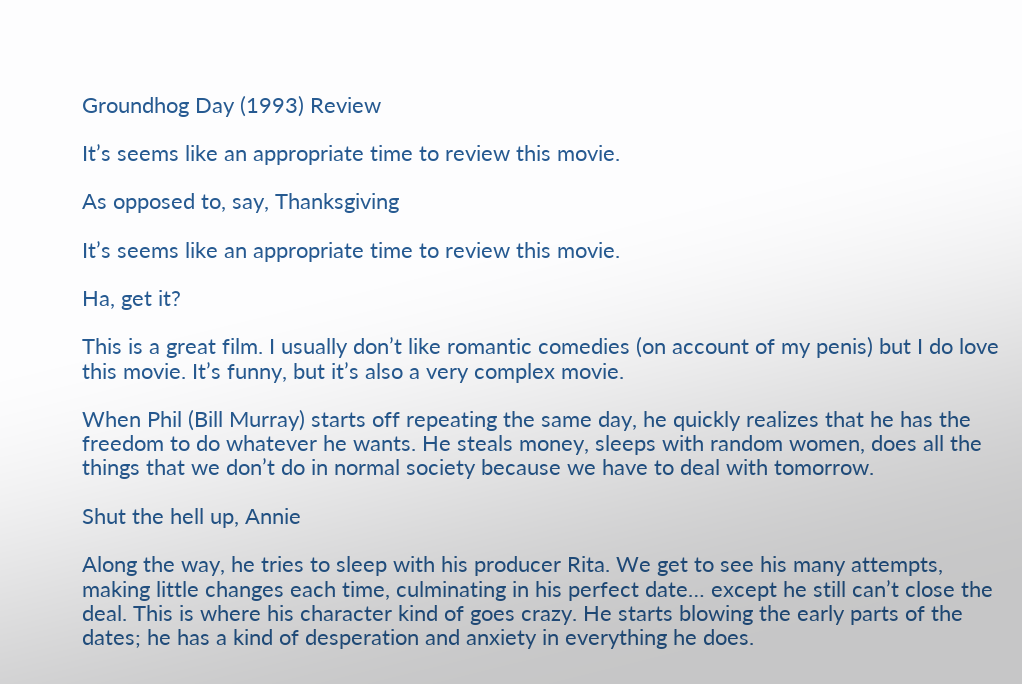Groundhog Day (1993) Review

It’s seems like an appropriate time to review this movie.

As opposed to, say, Thanksgiving

It’s seems like an appropriate time to review this movie.

Ha, get it?

This is a great film. I usually don’t like romantic comedies (on account of my penis) but I do love this movie. It’s funny, but it’s also a very complex movie.

When Phil (Bill Murray) starts off repeating the same day, he quickly realizes that he has the freedom to do whatever he wants. He steals money, sleeps with random women, does all the things that we don’t do in normal society because we have to deal with tomorrow.

Shut the hell up, Annie

Along the way, he tries to sleep with his producer Rita. We get to see his many attempts, making little changes each time, culminating in his perfect date… except he still can’t close the deal. This is where his character kind of goes crazy. He starts blowing the early parts of the dates; he has a kind of desperation and anxiety in everything he does.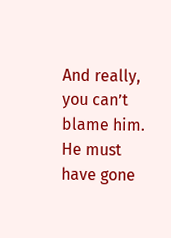And really, you can’t blame him. He must have gone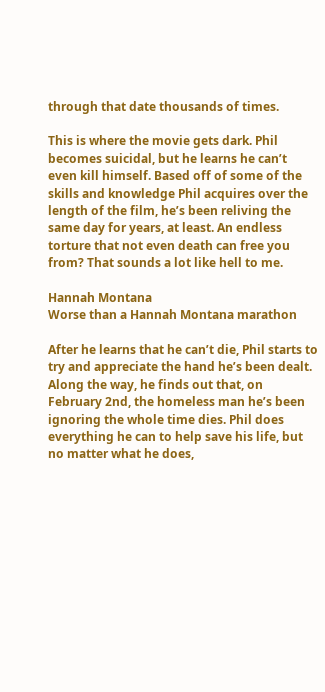through that date thousands of times.

This is where the movie gets dark. Phil becomes suicidal, but he learns he can’t even kill himself. Based off of some of the skills and knowledge Phil acquires over the length of the film, he’s been reliving the same day for years, at least. An endless torture that not even death can free you from? That sounds a lot like hell to me.

Hannah Montana
Worse than a Hannah Montana marathon

After he learns that he can’t die, Phil starts to try and appreciate the hand he’s been dealt. Along the way, he finds out that, on February 2nd, the homeless man he’s been ignoring the whole time dies. Phil does everything he can to help save his life, but no matter what he does,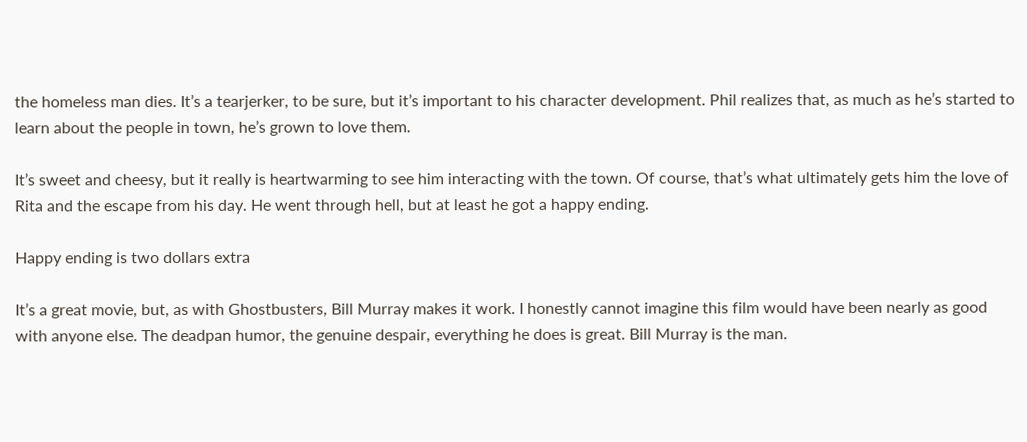the homeless man dies. It’s a tearjerker, to be sure, but it’s important to his character development. Phil realizes that, as much as he’s started to learn about the people in town, he’s grown to love them.

It’s sweet and cheesy, but it really is heartwarming to see him interacting with the town. Of course, that’s what ultimately gets him the love of Rita and the escape from his day. He went through hell, but at least he got a happy ending.

Happy ending is two dollars extra

It’s a great movie, but, as with Ghostbusters, Bill Murray makes it work. I honestly cannot imagine this film would have been nearly as good with anyone else. The deadpan humor, the genuine despair, everything he does is great. Bill Murray is the man.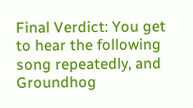Final Verdict: You get to hear the following song repeatedly, and Groundhog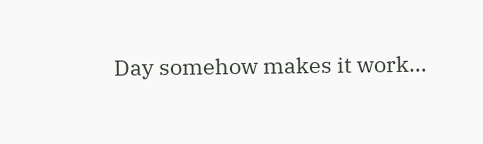Day somehow makes it work…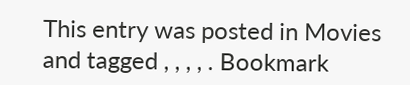This entry was posted in Movies and tagged , , , , . Bookmark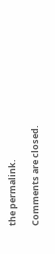the permalink.

Comments are closed.